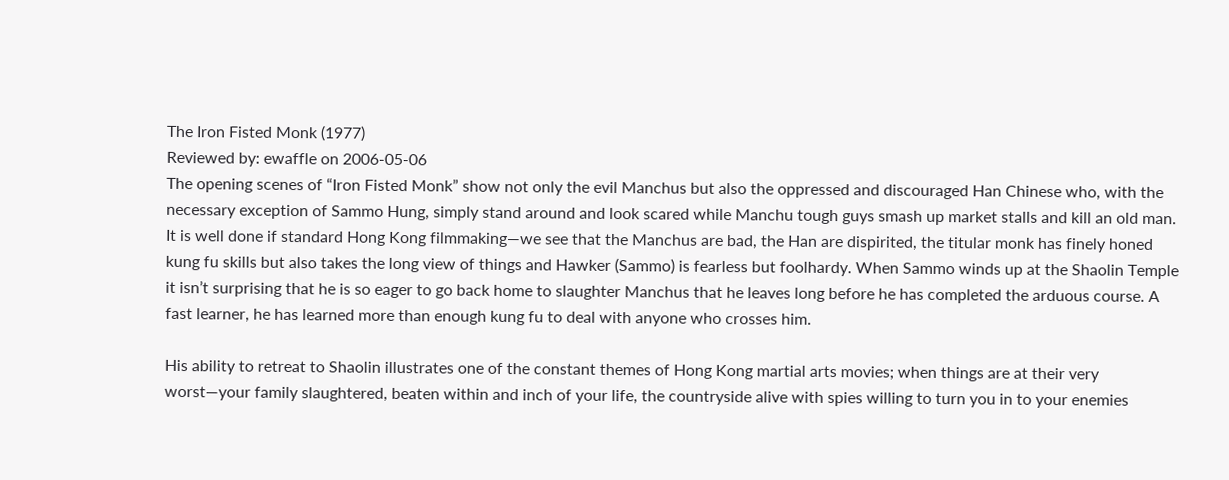The Iron Fisted Monk (1977)
Reviewed by: ewaffle on 2006-05-06
The opening scenes of “Iron Fisted Monk” show not only the evil Manchus but also the oppressed and discouraged Han Chinese who, with the necessary exception of Sammo Hung, simply stand around and look scared while Manchu tough guys smash up market stalls and kill an old man. It is well done if standard Hong Kong filmmaking—we see that the Manchus are bad, the Han are dispirited, the titular monk has finely honed kung fu skills but also takes the long view of things and Hawker (Sammo) is fearless but foolhardy. When Sammo winds up at the Shaolin Temple it isn’t surprising that he is so eager to go back home to slaughter Manchus that he leaves long before he has completed the arduous course. A fast learner, he has learned more than enough kung fu to deal with anyone who crosses him.

His ability to retreat to Shaolin illustrates one of the constant themes of Hong Kong martial arts movies; when things are at their very worst—your family slaughtered, beaten within and inch of your life, the countryside alive with spies willing to turn you in to your enemies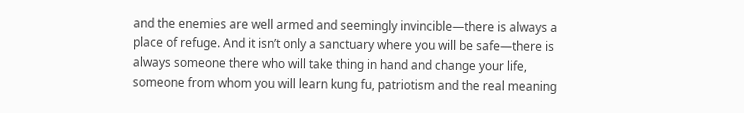and the enemies are well armed and seemingly invincible—there is always a place of refuge. And it isn’t only a sanctuary where you will be safe—there is always someone there who will take thing in hand and change your life, someone from whom you will learn kung fu, patriotism and the real meaning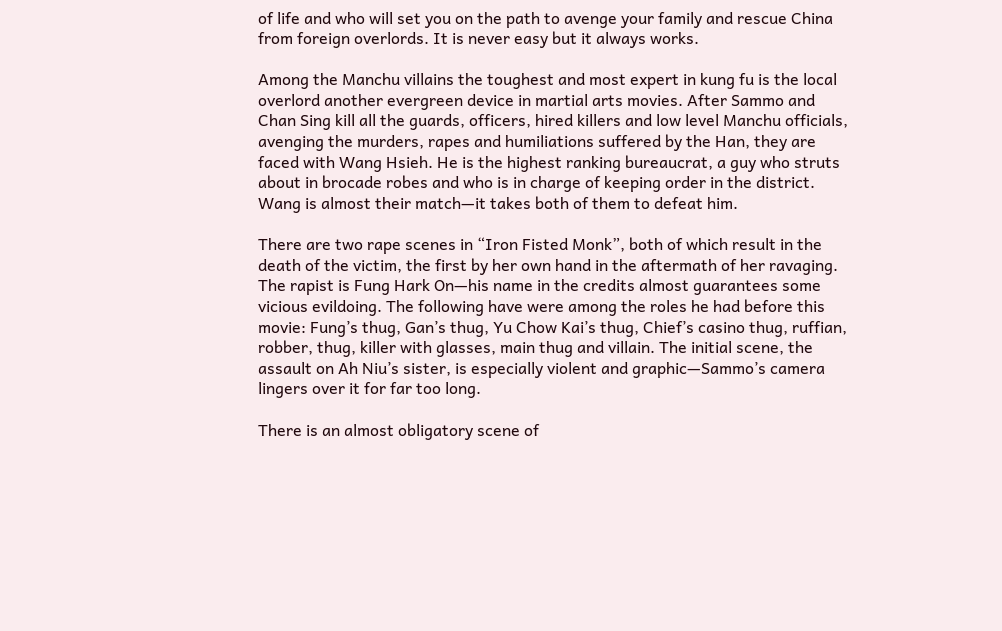of life and who will set you on the path to avenge your family and rescue China from foreign overlords. It is never easy but it always works.

Among the Manchu villains the toughest and most expert in kung fu is the local overlord another evergreen device in martial arts movies. After Sammo and Chan Sing kill all the guards, officers, hired killers and low level Manchu officials, avenging the murders, rapes and humiliations suffered by the Han, they are faced with Wang Hsieh. He is the highest ranking bureaucrat, a guy who struts about in brocade robes and who is in charge of keeping order in the district. Wang is almost their match—it takes both of them to defeat him.

There are two rape scenes in “Iron Fisted Monk”, both of which result in the death of the victim, the first by her own hand in the aftermath of her ravaging. The rapist is Fung Hark On—his name in the credits almost guarantees some vicious evildoing. The following have were among the roles he had before this movie: Fung’s thug, Gan’s thug, Yu Chow Kai’s thug, Chief’s casino thug, ruffian, robber, thug, killer with glasses, main thug and villain. The initial scene, the assault on Ah Niu’s sister, is especially violent and graphic—Sammo’s camera lingers over it for far too long.

There is an almost obligatory scene of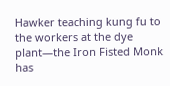Hawker teaching kung fu to the workers at the dye plant—the Iron Fisted Monk has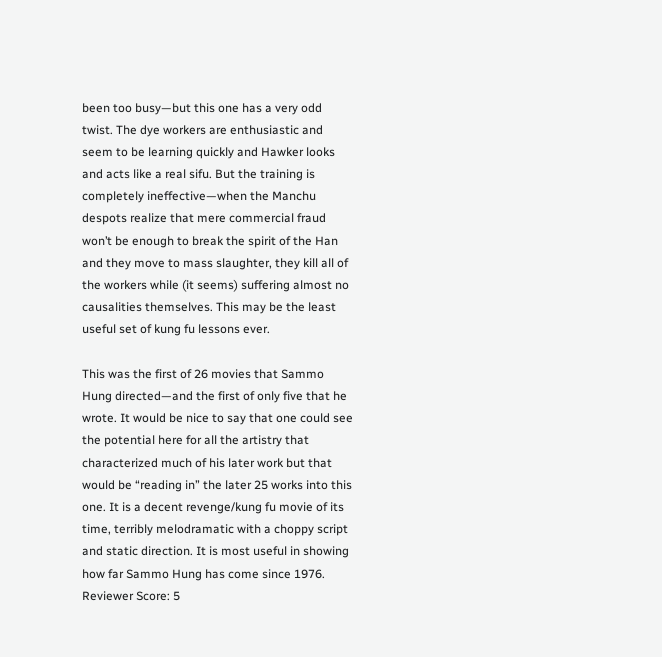been too busy—but this one has a very odd twist. The dye workers are enthusiastic and seem to be learning quickly and Hawker looks and acts like a real sifu. But the training is completely ineffective—when the Manchu despots realize that mere commercial fraud won’t be enough to break the spirit of the Han and they move to mass slaughter, they kill all of the workers while (it seems) suffering almost no causalities themselves. This may be the least useful set of kung fu lessons ever.

This was the first of 26 movies that Sammo Hung directed—and the first of only five that he wrote. It would be nice to say that one could see the potential here for all the artistry that characterized much of his later work but that would be “reading in” the later 25 works into this one. It is a decent revenge/kung fu movie of its time, terribly melodramatic with a choppy script and static direction. It is most useful in showing how far Sammo Hung has come since 1976.
Reviewer Score: 5